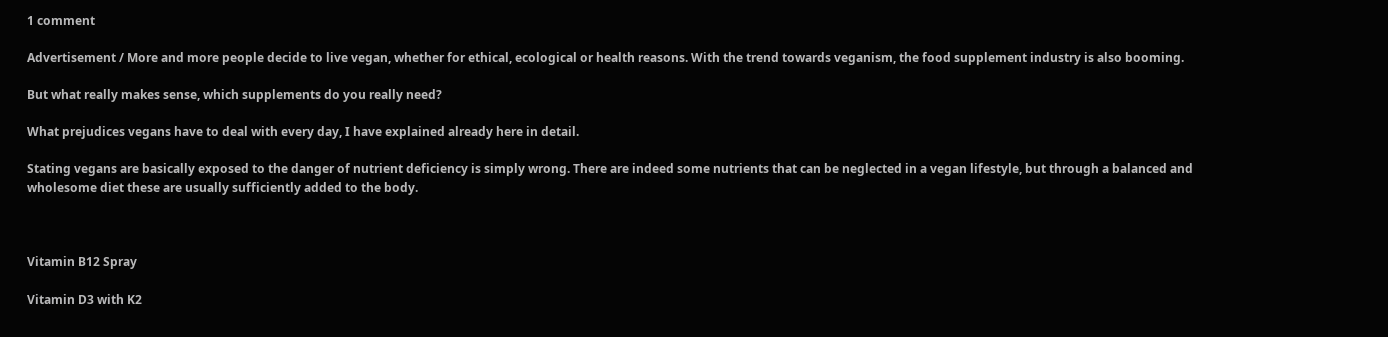1 comment

Advertisement / More and more people decide to live vegan, whether for ethical, ecological or health reasons. With the trend towards veganism, the food supplement industry is also booming.

But what really makes sense, which supplements do you really need?

What prejudices vegans have to deal with every day, I have explained already here in detail.

Stating vegans are basically exposed to the danger of nutrient deficiency is simply wrong. There are indeed some nutrients that can be neglected in a vegan lifestyle, but through a balanced and wholesome diet these are usually sufficiently added to the body.



Vitamin B12 Spray

Vitamin D3 with K2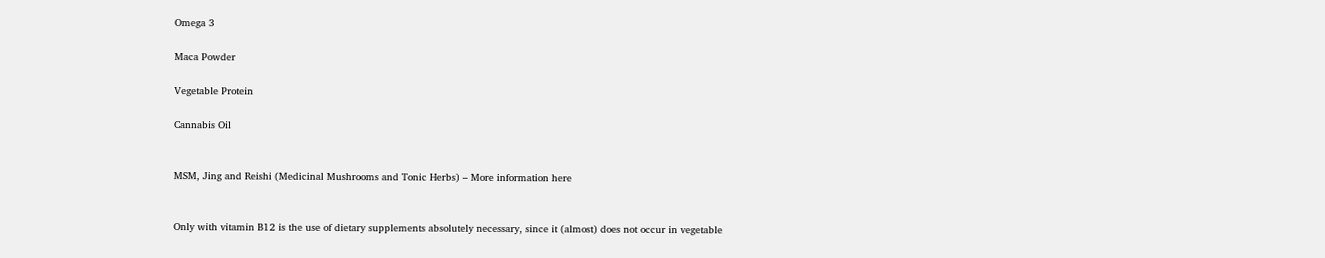Omega 3

Maca Powder

Vegetable Protein

Cannabis Oil


MSM, Jing and Reishi (Medicinal Mushrooms and Tonic Herbs) – More information here


Only with vitamin B12 is the use of dietary supplements absolutely necessary, since it (almost) does not occur in vegetable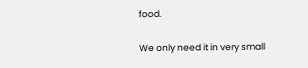food.

We only need it in very small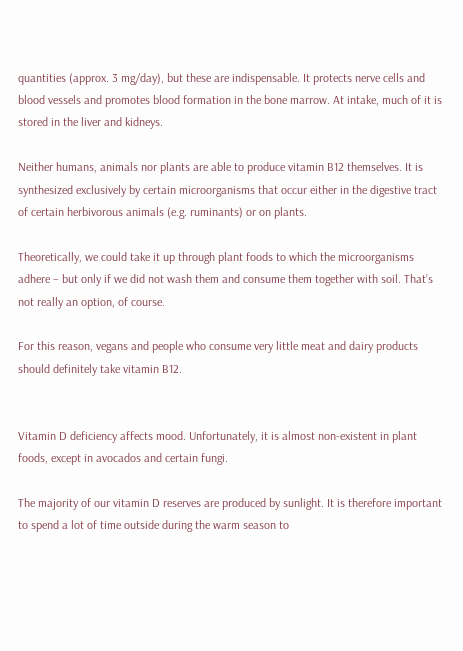quantities (approx. 3 mg/day), but these are indispensable. It protects nerve cells and blood vessels and promotes blood formation in the bone marrow. At intake, much of it is stored in the liver and kidneys.

Neither humans, animals nor plants are able to produce vitamin B12 themselves. It is synthesized exclusively by certain microorganisms that occur either in the digestive tract of certain herbivorous animals (e.g. ruminants) or on plants.

Theoretically, we could take it up through plant foods to which the microorganisms adhere – but only if we did not wash them and consume them together with soil. That’s not really an option, of course.

For this reason, vegans and people who consume very little meat and dairy products should definitely take vitamin B12.


Vitamin D deficiency affects mood. Unfortunately, it is almost non-existent in plant foods, except in avocados and certain fungi.

The majority of our vitamin D reserves are produced by sunlight. It is therefore important to spend a lot of time outside during the warm season to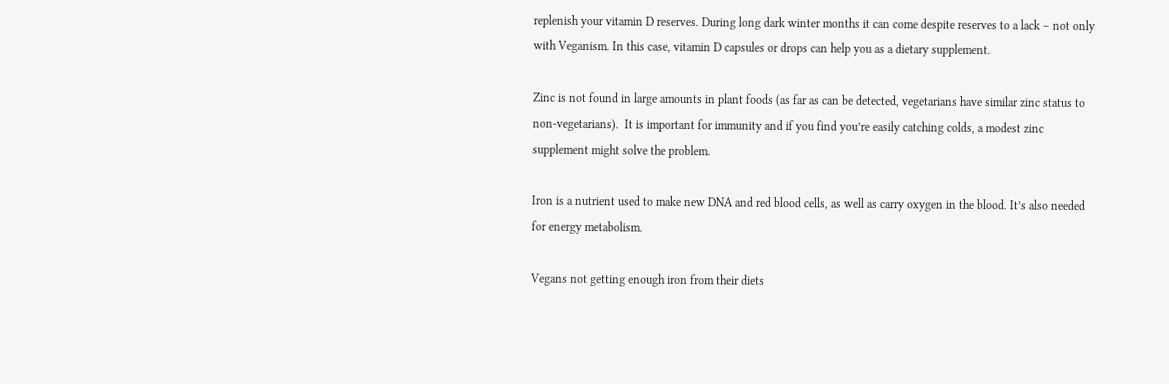replenish your vitamin D reserves. During long dark winter months it can come despite reserves to a lack – not only with Veganism. In this case, vitamin D capsules or drops can help you as a dietary supplement.

Zinc is not found in large amounts in plant foods (as far as can be detected, vegetarians have similar zinc status to non-vegetarians).  It is important for immunity and if you find you’re easily catching colds, a modest zinc supplement might solve the problem.

Iron is a nutrient used to make new DNA and red blood cells, as well as carry oxygen in the blood. It’s also needed for energy metabolism.

Vegans not getting enough iron from their diets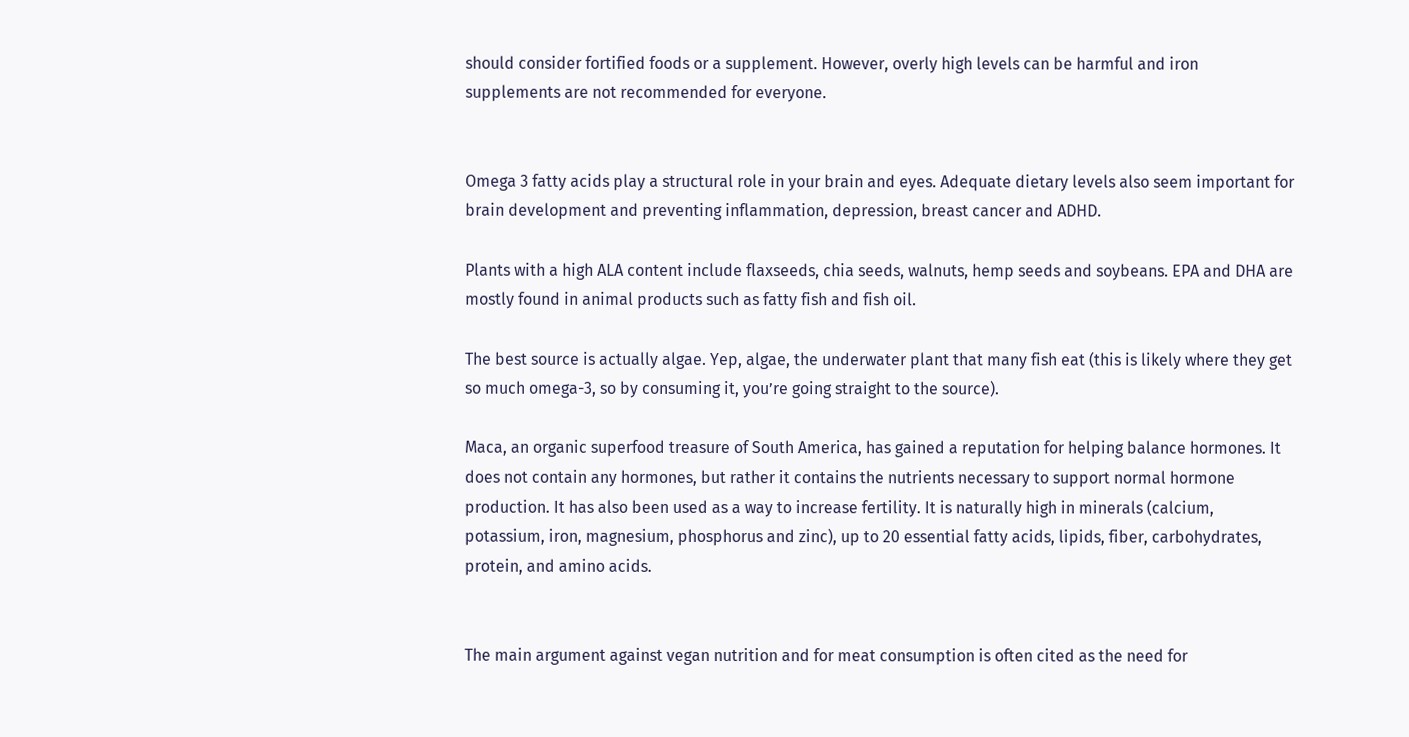should consider fortified foods or a supplement. However, overly high levels can be harmful and iron supplements are not recommended for everyone.


Omega 3 fatty acids play a structural role in your brain and eyes. Adequate dietary levels also seem important for brain development and preventing inflammation, depression, breast cancer and ADHD.

Plants with a high ALA content include flaxseeds, chia seeds, walnuts, hemp seeds and soybeans. EPA and DHA are mostly found in animal products such as fatty fish and fish oil.

The best source is actually algae. Yep, algae, the underwater plant that many fish eat (this is likely where they get so much omega-3, so by consuming it, you’re going straight to the source).

Maca, an organic superfood treasure of South America, has gained a reputation for helping balance hormones. It does not contain any hormones, but rather it contains the nutrients necessary to support normal hormone production. It has also been used as a way to increase fertility. It is naturally high in minerals (calcium, potassium, iron, magnesium, phosphorus and zinc), up to 20 essential fatty acids, lipids, fiber, carbohydrates, protein, and amino acids.


The main argument against vegan nutrition and for meat consumption is often cited as the need for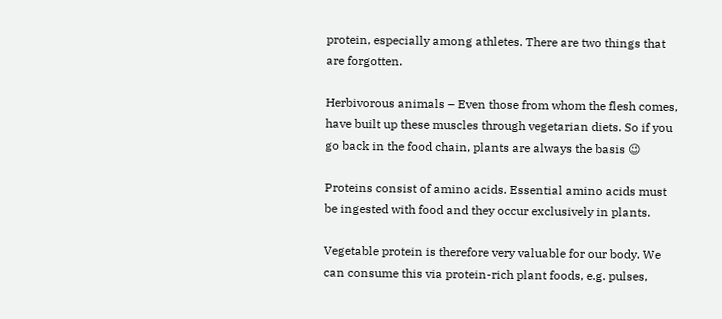protein, especially among athletes. There are two things that are forgotten.

Herbivorous animals – Even those from whom the flesh comes, have built up these muscles through vegetarian diets. So if you go back in the food chain, plants are always the basis 😉

Proteins consist of amino acids. Essential amino acids must be ingested with food and they occur exclusively in plants.

Vegetable protein is therefore very valuable for our body. We can consume this via protein-rich plant foods, e.g. pulses,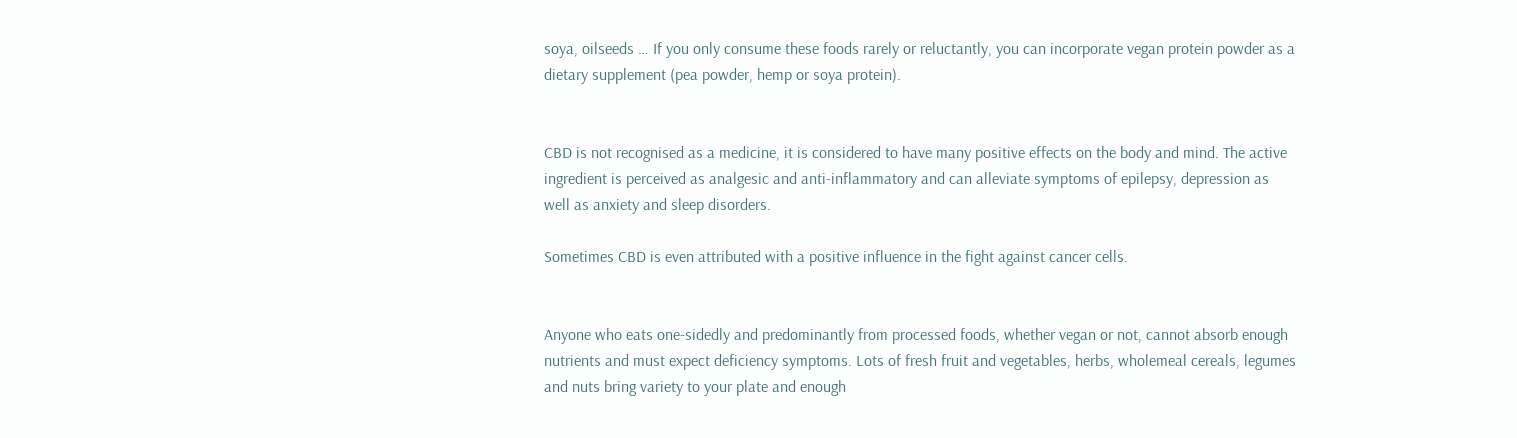soya, oilseeds … If you only consume these foods rarely or reluctantly, you can incorporate vegan protein powder as a dietary supplement (pea powder, hemp or soya protein).


CBD is not recognised as a medicine, it is considered to have many positive effects on the body and mind. The active ingredient is perceived as analgesic and anti-inflammatory and can alleviate symptoms of epilepsy, depression as well as anxiety and sleep disorders.

Sometimes CBD is even attributed with a positive influence in the fight against cancer cells.


Anyone who eats one-sidedly and predominantly from processed foods, whether vegan or not, cannot absorb enough nutrients and must expect deficiency symptoms. Lots of fresh fruit and vegetables, herbs, wholemeal cereals, legumes and nuts bring variety to your plate and enough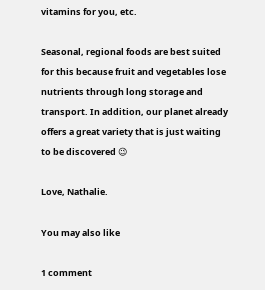vitamins for you, etc.

Seasonal, regional foods are best suited for this because fruit and vegetables lose nutrients through long storage and transport. In addition, our planet already offers a great variety that is just waiting to be discovered 😉

Love, Nathalie.

You may also like

1 comment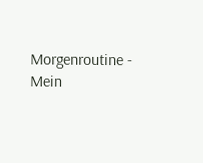Morgenroutine - Mein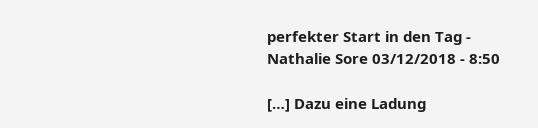perfekter Start in den Tag - Nathalie Sore 03/12/2018 - 8:50

[…] Dazu eine Ladung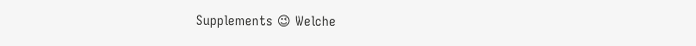Supplements 😉 Welche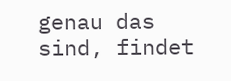genau das sind, findet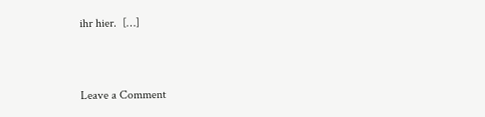ihr hier.  […]


Leave a Comment